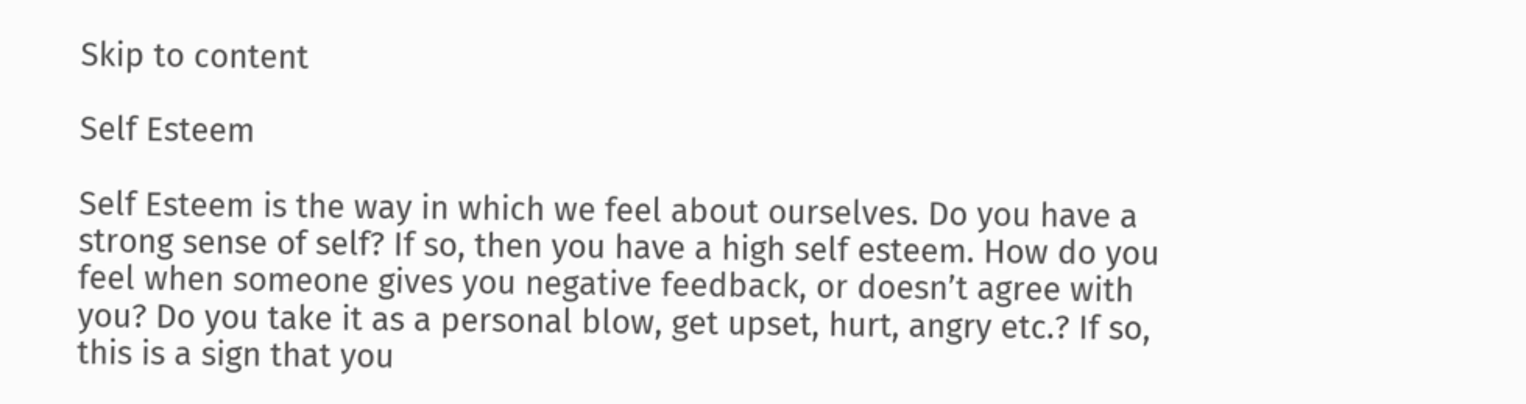Skip to content

Self Esteem

Self Esteem is the way in which we feel about ourselves. Do you have a strong sense of self? If so, then you have a high self esteem. How do you feel when someone gives you negative feedback, or doesn’t agree with you? Do you take it as a personal blow, get upset, hurt, angry etc.? If so, this is a sign that you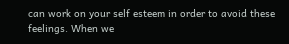can work on your self esteem in order to avoid these feelings. When we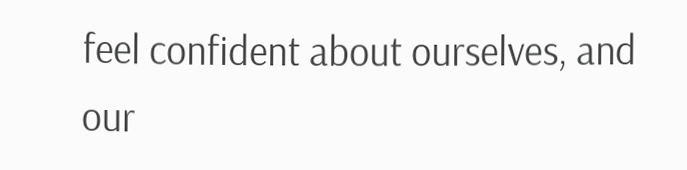feel confident about ourselves, and our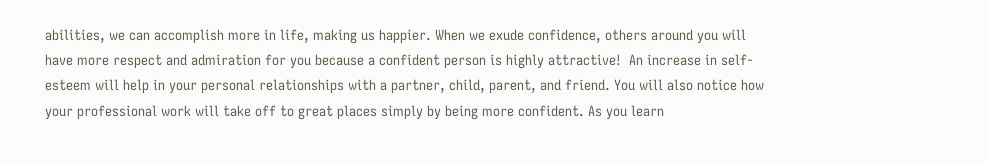abilities, we can accomplish more in life, making us happier. When we exude confidence, others around you will have more respect and admiration for you because a confident person is highly attractive!  An increase in self-esteem will help in your personal relationships with a partner, child, parent, and friend. You will also notice how your professional work will take off to great places simply by being more confident. As you learn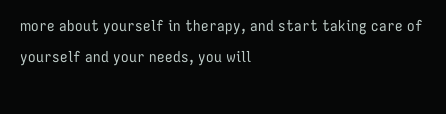more about yourself in therapy, and start taking care of yourself and your needs, you will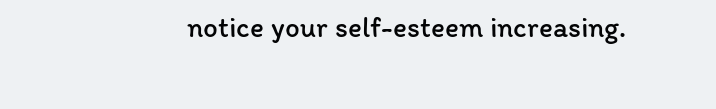notice your self-esteem increasing.